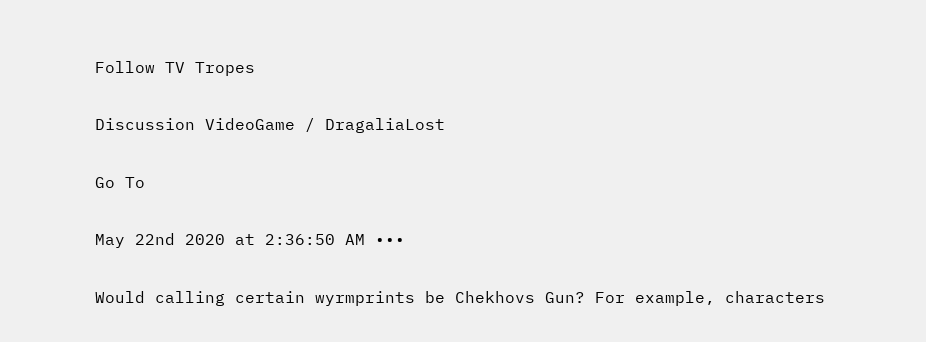Follow TV Tropes

Discussion VideoGame / DragaliaLost

Go To

May 22nd 2020 at 2:36:50 AM •••

Would calling certain wyrmprints be Chekhovs Gun? For example, characters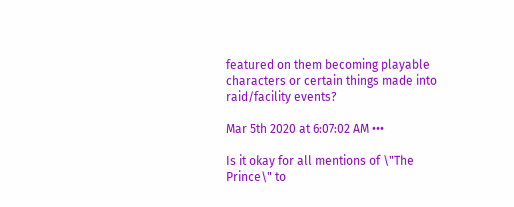featured on them becoming playable characters or certain things made into raid/facility events?

Mar 5th 2020 at 6:07:02 AM •••

Is it okay for all mentions of \"The Prince\" to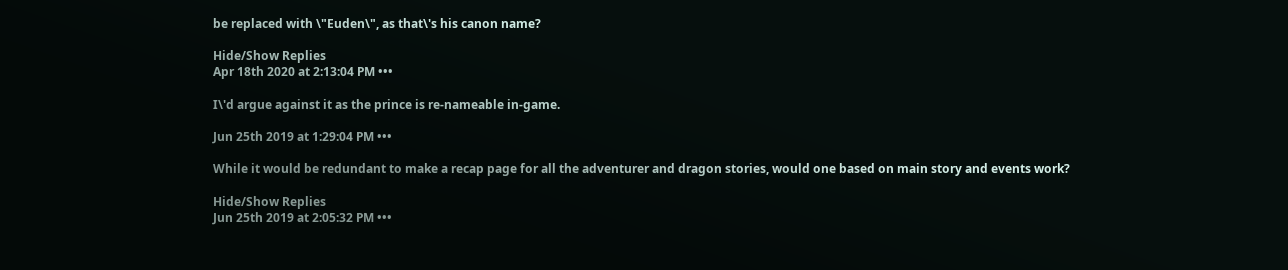be replaced with \"Euden\", as that\'s his canon name?

Hide/Show Replies
Apr 18th 2020 at 2:13:04 PM •••

I\'d argue against it as the prince is re-nameable in-game.

Jun 25th 2019 at 1:29:04 PM •••

While it would be redundant to make a recap page for all the adventurer and dragon stories, would one based on main story and events work?

Hide/Show Replies
Jun 25th 2019 at 2:05:32 PM •••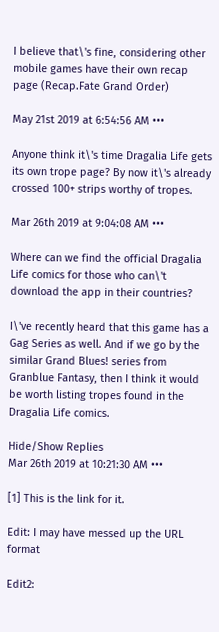I believe that\'s fine, considering other mobile games have their own recap page (Recap.Fate Grand Order)

May 21st 2019 at 6:54:56 AM •••

Anyone think it\'s time Dragalia Life gets its own trope page? By now it\'s already crossed 100+ strips worthy of tropes.

Mar 26th 2019 at 9:04:08 AM •••

Where can we find the official Dragalia Life comics for those who can\'t download the app in their countries?

I\'ve recently heard that this game has a Gag Series as well. And if we go by the similar Grand Blues! series from Granblue Fantasy, then I think it would be worth listing tropes found in the Dragalia Life comics.

Hide/Show Replies
Mar 26th 2019 at 10:21:30 AM •••

[1] This is the link for it.

Edit: I may have messed up the URL format

Edit2: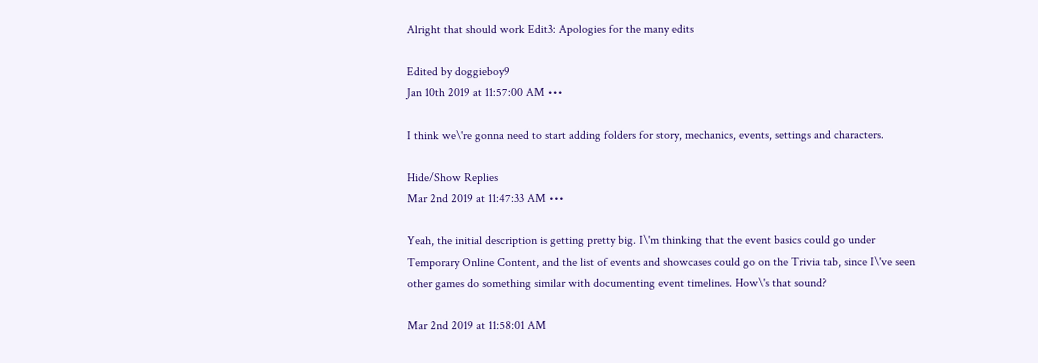Alright that should work Edit3: Apologies for the many edits

Edited by doggieboy9
Jan 10th 2019 at 11:57:00 AM •••

I think we\'re gonna need to start adding folders for story, mechanics, events, settings and characters.

Hide/Show Replies
Mar 2nd 2019 at 11:47:33 AM •••

Yeah, the initial description is getting pretty big. I\'m thinking that the event basics could go under Temporary Online Content, and the list of events and showcases could go on the Trivia tab, since I\'ve seen other games do something similar with documenting event timelines. How\'s that sound?

Mar 2nd 2019 at 11:58:01 AM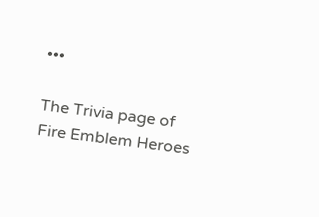•••

The Trivia page of Fire Emblem Heroes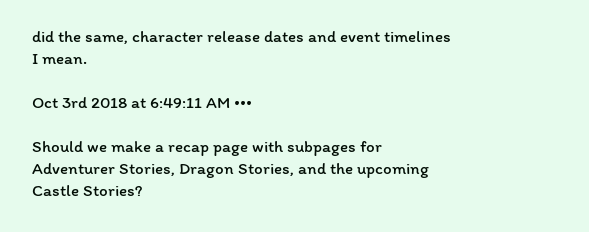did the same, character release dates and event timelines I mean.

Oct 3rd 2018 at 6:49:11 AM •••

Should we make a recap page with subpages for Adventurer Stories, Dragon Stories, and the upcoming Castle Stories?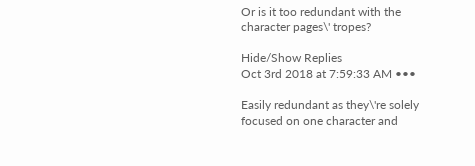Or is it too redundant with the character pages\' tropes?

Hide/Show Replies
Oct 3rd 2018 at 7:59:33 AM •••

Easily redundant as they\'re solely focused on one character and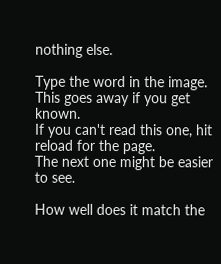nothing else.

Type the word in the image. This goes away if you get known.
If you can't read this one, hit reload for the page.
The next one might be easier to see.

How well does it match the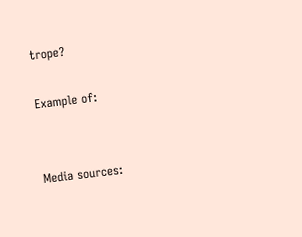trope?

Example of:


Media sources: